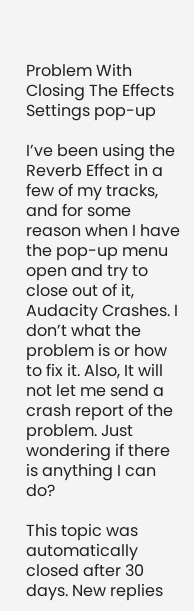Problem With Closing The Effects Settings pop-up

I’ve been using the Reverb Effect in a few of my tracks, and for some reason when I have the pop-up menu open and try to close out of it, Audacity Crashes. I don’t what the problem is or how to fix it. Also, It will not let me send a crash report of the problem. Just wondering if there is anything I can do?

This topic was automatically closed after 30 days. New replies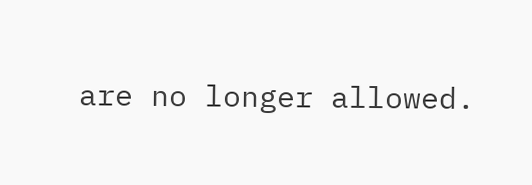are no longer allowed.